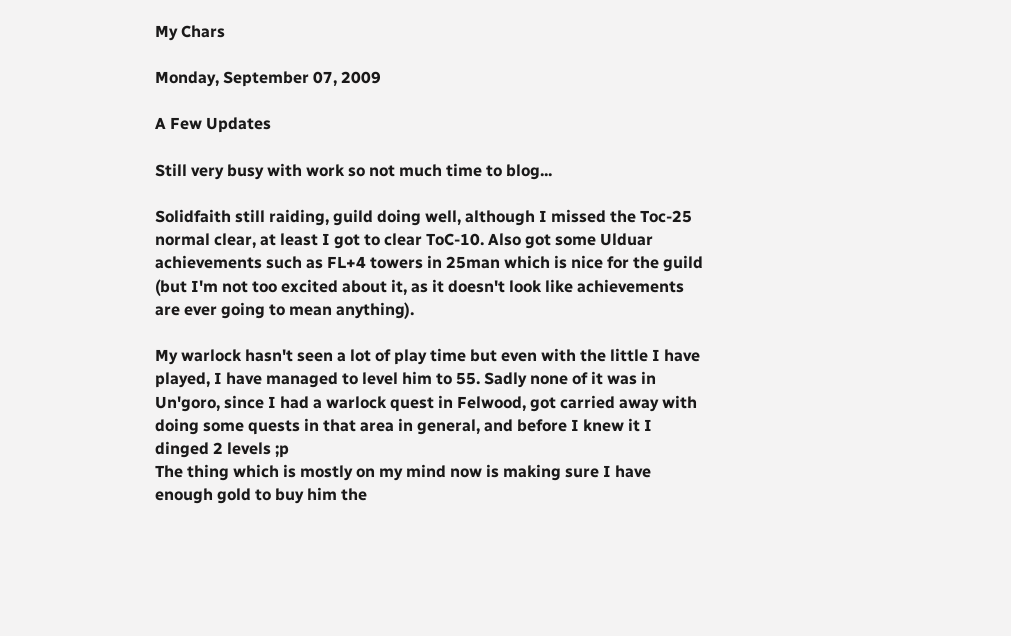My Chars

Monday, September 07, 2009

A Few Updates

Still very busy with work so not much time to blog...

Solidfaith still raiding, guild doing well, although I missed the Toc-25 normal clear, at least I got to clear ToC-10. Also got some Ulduar achievements such as FL+4 towers in 25man which is nice for the guild (but I'm not too excited about it, as it doesn't look like achievements are ever going to mean anything).

My warlock hasn't seen a lot of play time but even with the little I have played, I have managed to level him to 55. Sadly none of it was in Un'goro, since I had a warlock quest in Felwood, got carried away with doing some quests in that area in general, and before I knew it I dinged 2 levels ;p
The thing which is mostly on my mind now is making sure I have enough gold to buy him the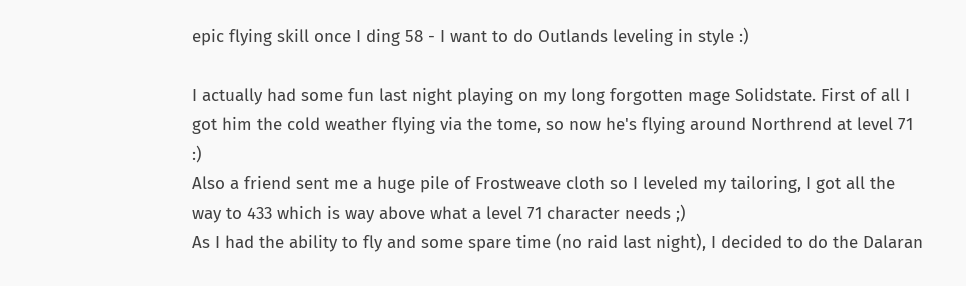epic flying skill once I ding 58 - I want to do Outlands leveling in style :)

I actually had some fun last night playing on my long forgotten mage Solidstate. First of all I got him the cold weather flying via the tome, so now he's flying around Northrend at level 71 :)
Also a friend sent me a huge pile of Frostweave cloth so I leveled my tailoring, I got all the way to 433 which is way above what a level 71 character needs ;)
As I had the ability to fly and some spare time (no raid last night), I decided to do the Dalaran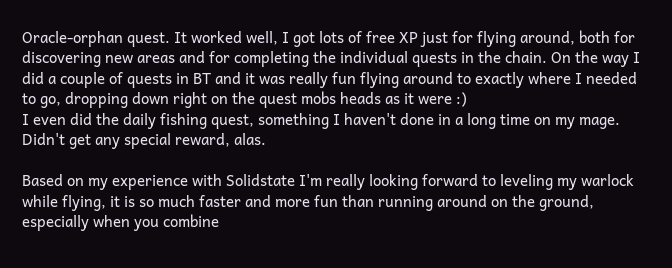Oracle-orphan quest. It worked well, I got lots of free XP just for flying around, both for discovering new areas and for completing the individual quests in the chain. On the way I did a couple of quests in BT and it was really fun flying around to exactly where I needed to go, dropping down right on the quest mobs heads as it were :)
I even did the daily fishing quest, something I haven't done in a long time on my mage. Didn't get any special reward, alas.

Based on my experience with Solidstate I'm really looking forward to leveling my warlock while flying, it is so much faster and more fun than running around on the ground, especially when you combine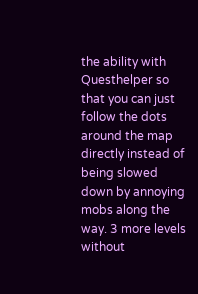the ability with Questhelper so that you can just follow the dots around the map directly instead of being slowed down by annoying mobs along the way. 3 more levels without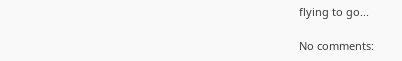flying to go...

No comments: